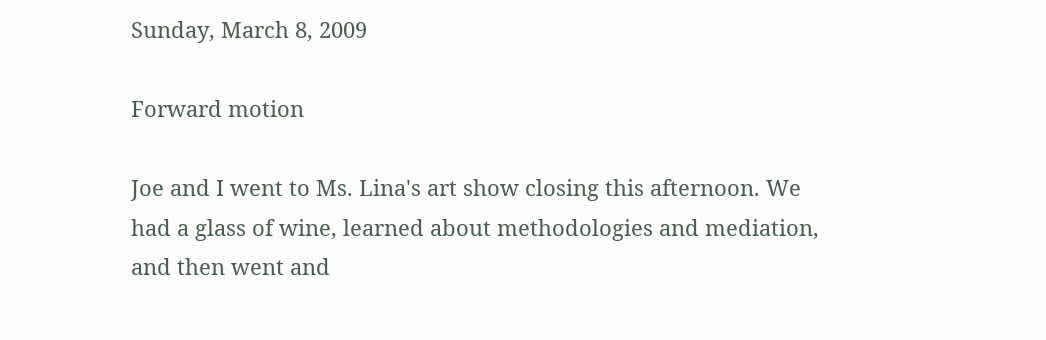Sunday, March 8, 2009

Forward motion

Joe and I went to Ms. Lina's art show closing this afternoon. We had a glass of wine, learned about methodologies and mediation, and then went and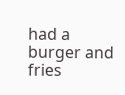had a burger and fries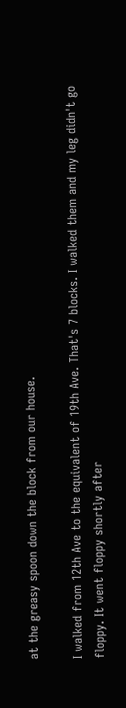at the greasy spoon down the block from our house.

I walked from 12th Ave to the equivalent of 19th Ave. That's 7 blocks. I walked them and my leg didn't go floppy. It went floppy shortly after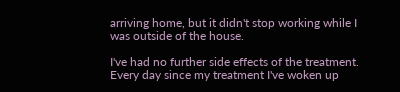arriving home, but it didn't stop working while I was outside of the house.

I've had no further side effects of the treatment. Every day since my treatment I've woken up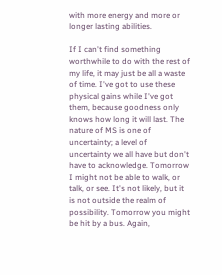with more energy and more or longer lasting abilities.

If I can't find something worthwhile to do with the rest of my life, it may just be all a waste of time. I've got to use these physical gains while I've got them, because goodness only knows how long it will last. The nature of MS is one of uncertainty; a level of uncertainty we all have but don't have to acknowledge. Tomorrow I might not be able to walk, or talk, or see. It's not likely, but it is not outside the realm of possibility. Tomorrow you might be hit by a bus. Again,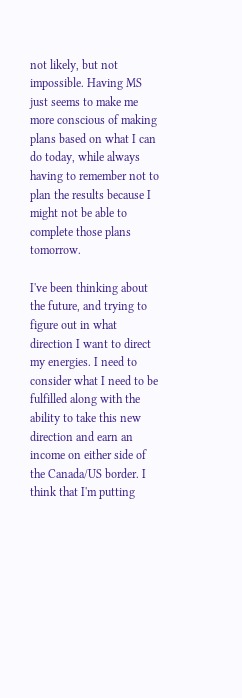not likely, but not impossible. Having MS just seems to make me more conscious of making plans based on what I can do today, while always having to remember not to plan the results because I might not be able to complete those plans tomorrow.

I've been thinking about the future, and trying to figure out in what direction I want to direct my energies. I need to consider what I need to be fulfilled along with the ability to take this new direction and earn an income on either side of the Canada/US border. I think that I'm putting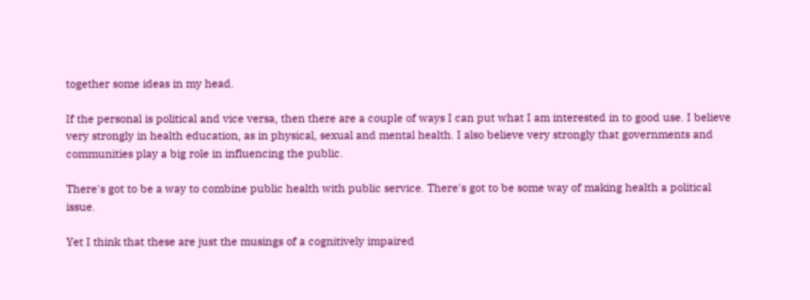together some ideas in my head.

If the personal is political and vice versa, then there are a couple of ways I can put what I am interested in to good use. I believe very strongly in health education, as in physical, sexual and mental health. I also believe very strongly that governments and communities play a big role in influencing the public.

There's got to be a way to combine public health with public service. There's got to be some way of making health a political issue.

Yet I think that these are just the musings of a cognitively impaired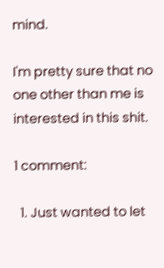mind.

I'm pretty sure that no one other than me is interested in this shit.

1 comment:

  1. Just wanted to let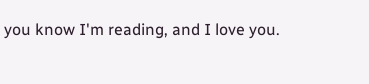you know I'm reading, and I love you.